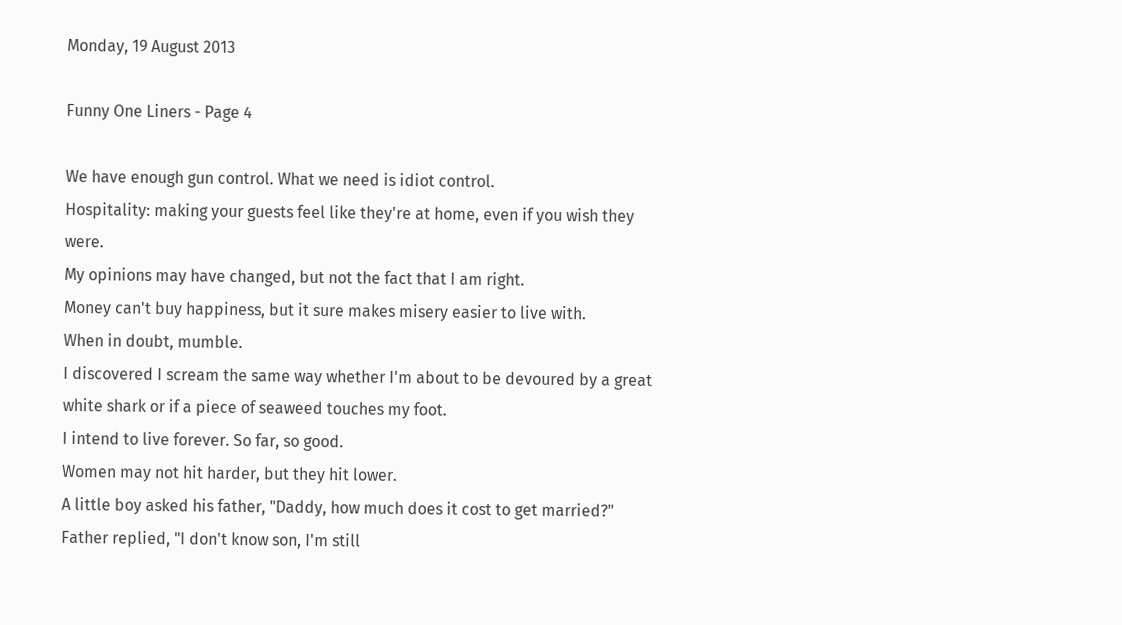Monday, 19 August 2013

Funny One Liners - Page 4

We have enough gun control. What we need is idiot control.
Hospitality: making your guests feel like they're at home, even if you wish they were.
My opinions may have changed, but not the fact that I am right.
Money can't buy happiness, but it sure makes misery easier to live with.
When in doubt, mumble.
I discovered I scream the same way whether I'm about to be devoured by a great white shark or if a piece of seaweed touches my foot.
I intend to live forever. So far, so good.
Women may not hit harder, but they hit lower.
A little boy asked his father, "Daddy, how much does it cost to get married?" Father replied, "I don't know son, I'm still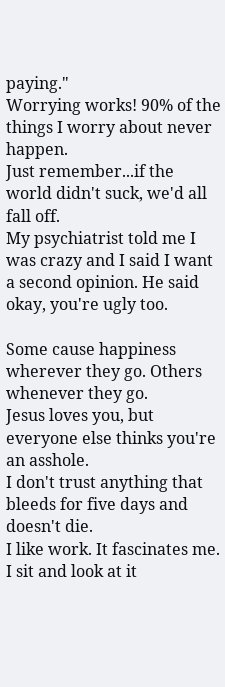paying."
Worrying works! 90% of the things I worry about never happen.
Just remember...if the world didn't suck, we'd all fall off.
My psychiatrist told me I was crazy and I said I want a second opinion. He said okay, you're ugly too.

Some cause happiness wherever they go. Others whenever they go.
Jesus loves you, but everyone else thinks you're an asshole.
I don't trust anything that bleeds for five days and doesn't die.
I like work. It fascinates me. I sit and look at it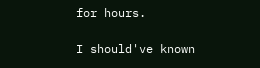for hours.

I should've known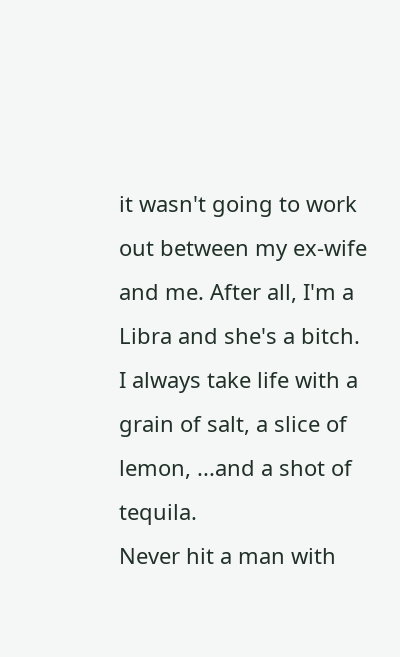it wasn't going to work out between my ex-wife and me. After all, I'm a Libra and she's a bitch.
I always take life with a grain of salt, a slice of lemon, ...and a shot of tequila.
Never hit a man with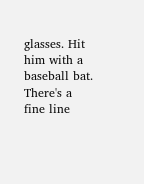glasses. Hit him with a baseball bat.
There's a fine line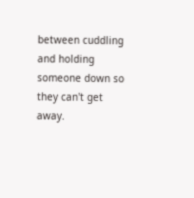between cuddling and holding someone down so they can't get away.